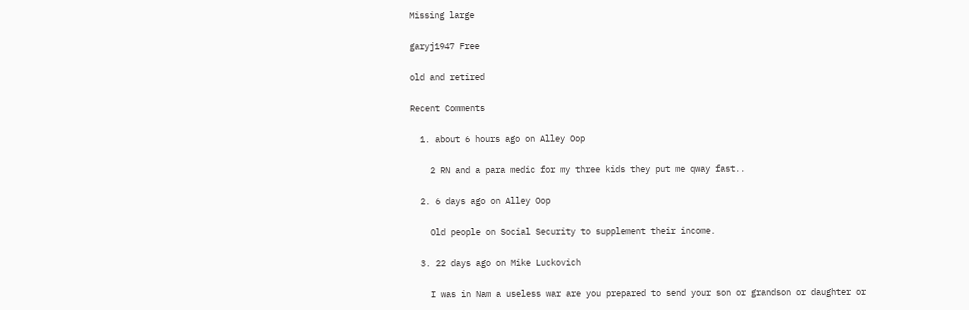Missing large

garyj1947 Free

old and retired

Recent Comments

  1. about 6 hours ago on Alley Oop

    2 RN and a para medic for my three kids they put me qway fast..

  2. 6 days ago on Alley Oop

    Old people on Social Security to supplement their income.

  3. 22 days ago on Mike Luckovich

    I was in Nam a useless war are you prepared to send your son or grandson or daughter or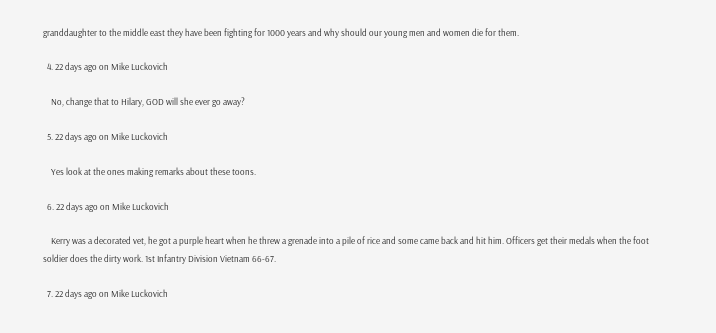granddaughter to the middle east they have been fighting for 1000 years and why should our young men and women die for them.

  4. 22 days ago on Mike Luckovich

    No, change that to Hilary, GOD will she ever go away?

  5. 22 days ago on Mike Luckovich

    Yes look at the ones making remarks about these toons.

  6. 22 days ago on Mike Luckovich

    Kerry was a decorated vet, he got a purple heart when he threw a grenade into a pile of rice and some came back and hit him. Officers get their medals when the foot soldier does the dirty work. 1st Infantry Division Vietnam 66-67.

  7. 22 days ago on Mike Luckovich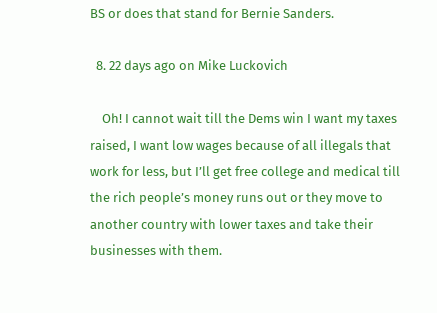BS or does that stand for Bernie Sanders.

  8. 22 days ago on Mike Luckovich

    Oh! I cannot wait till the Dems win I want my taxes raised, I want low wages because of all illegals that work for less, but I’ll get free college and medical till the rich people’s money runs out or they move to another country with lower taxes and take their businesses with them.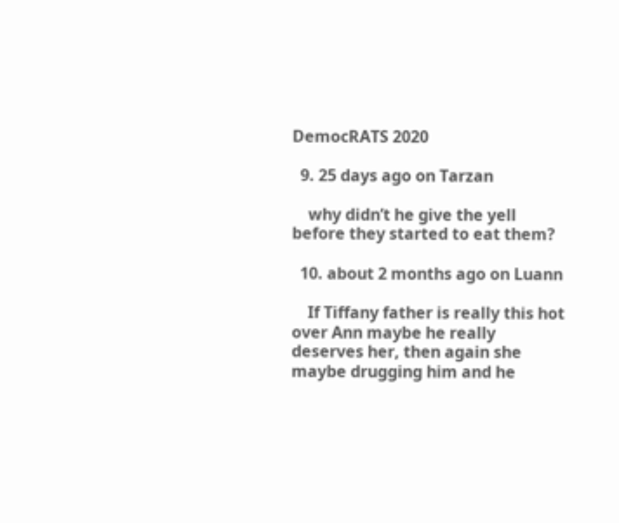DemocRATS 2020

  9. 25 days ago on Tarzan

    why didn’t he give the yell before they started to eat them?

  10. about 2 months ago on Luann

    If Tiffany father is really this hot over Ann maybe he really deserves her, then again she maybe drugging him and he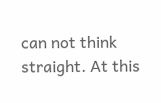can not think straight. At this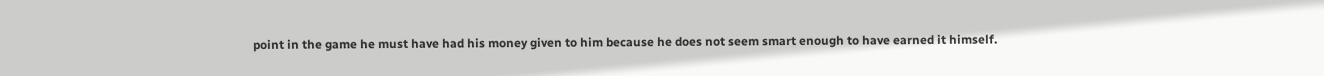point in the game he must have had his money given to him because he does not seem smart enough to have earned it himself.